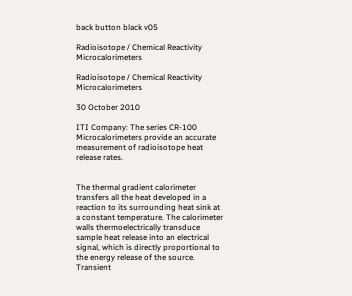back button black v05

Radioisotope / Chemical Reactivity Microcalorimeters

Radioisotope / Chemical Reactivity Microcalorimeters

30 October 2010

ITI Company: The series CR-100 Microcalorimeters provide an accurate measurement of radioisotope heat release rates.


The thermal gradient calorimeter transfers all the heat developed in a reaction to its surrounding heat sink at a constant temperature. The calorimeter walls thermoelectrically transduce sample heat release into an electrical signal, which is directly proportional to the energy release of the source. Transient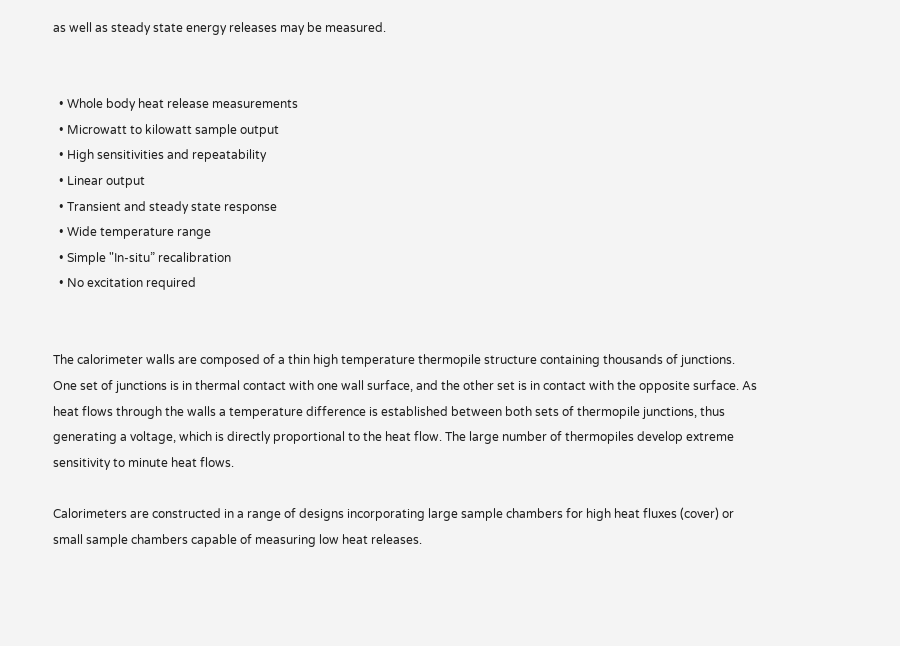as well as steady state energy releases may be measured.


  • Whole body heat release measurements
  • Microwatt to kilowatt sample output
  • High sensitivities and repeatability
  • Linear output
  • Transient and steady state response
  • Wide temperature range
  • Simple "In-situ” recalibration
  • No excitation required


The calorimeter walls are composed of a thin high temperature thermopile structure containing thousands of junctions. One set of junctions is in thermal contact with one wall surface, and the other set is in contact with the opposite surface. As heat flows through the walls a temperature difference is established between both sets of thermopile junctions, thus generating a voltage, which is directly proportional to the heat flow. The large number of thermopiles develop extreme sensitivity to minute heat flows.

Calorimeters are constructed in a range of designs incorporating large sample chambers for high heat fluxes (cover) or small sample chambers capable of measuring low heat releases.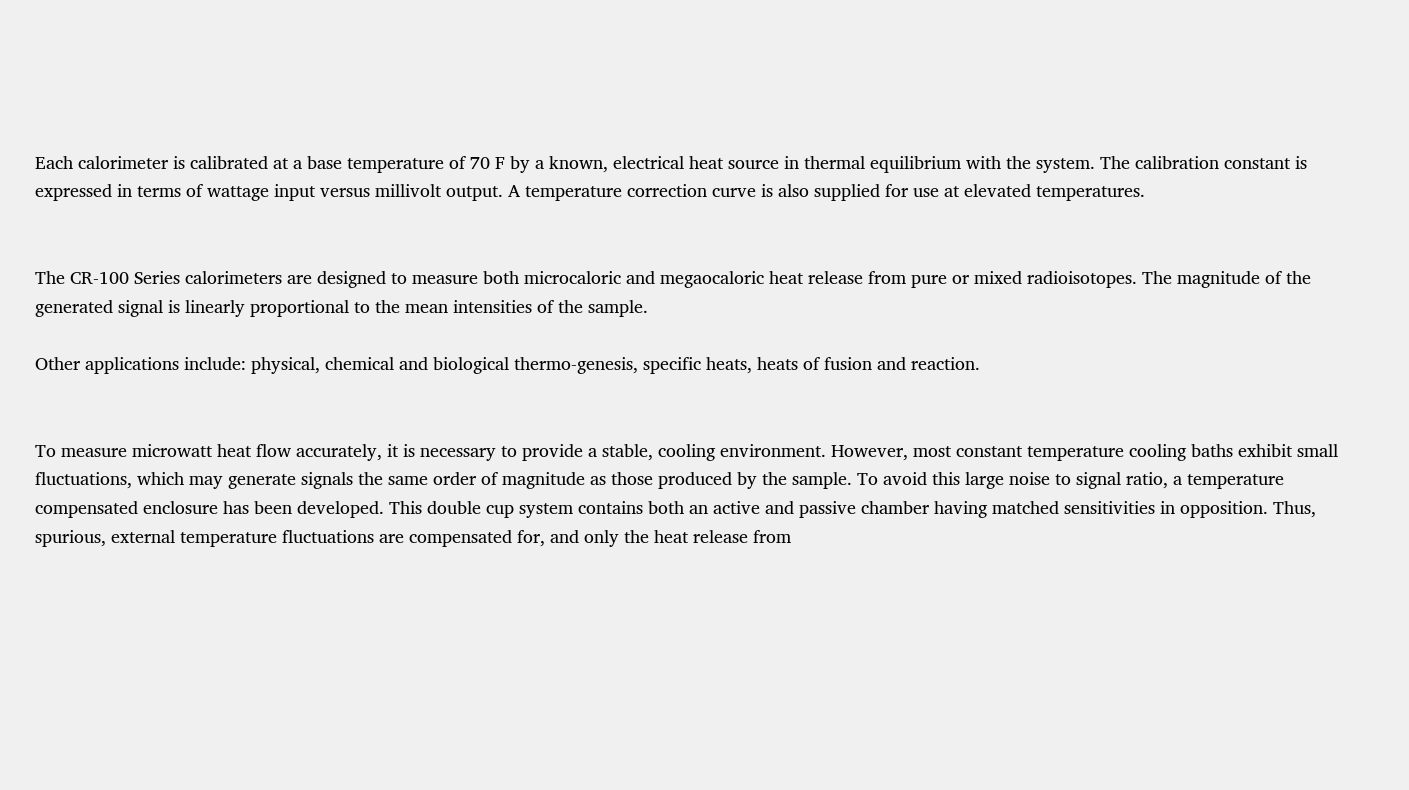Each calorimeter is calibrated at a base temperature of 70 F by a known, electrical heat source in thermal equilibrium with the system. The calibration constant is expressed in terms of wattage input versus millivolt output. A temperature correction curve is also supplied for use at elevated temperatures.


The CR-100 Series calorimeters are designed to measure both microcaloric and megaocaloric heat release from pure or mixed radioisotopes. The magnitude of the generated signal is linearly proportional to the mean intensities of the sample.

Other applications include: physical, chemical and biological thermo-genesis, specific heats, heats of fusion and reaction.


To measure microwatt heat flow accurately, it is necessary to provide a stable, cooling environment. However, most constant temperature cooling baths exhibit small fluctuations, which may generate signals the same order of magnitude as those produced by the sample. To avoid this large noise to signal ratio, a temperature compensated enclosure has been developed. This double cup system contains both an active and passive chamber having matched sensitivities in opposition. Thus, spurious, external temperature fluctuations are compensated for, and only the heat release from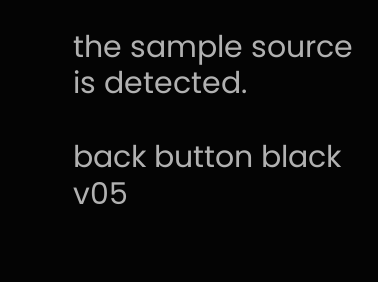the sample source is detected.

back button black v05